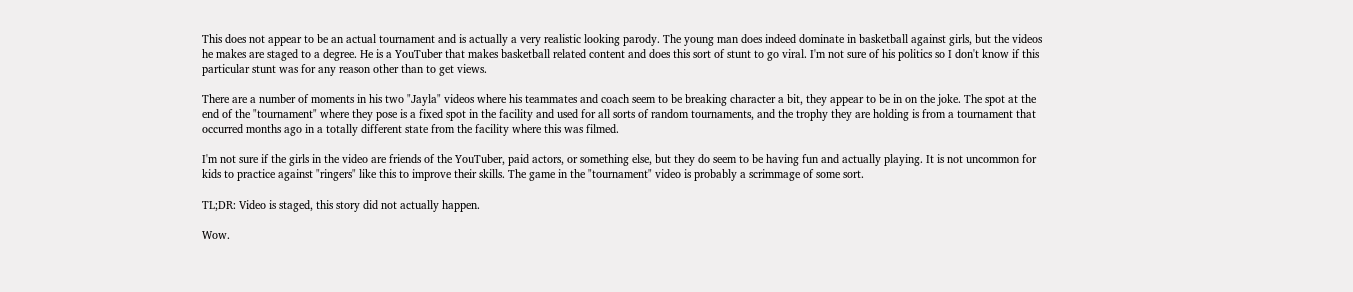This does not appear to be an actual tournament and is actually a very realistic looking parody. The young man does indeed dominate in basketball against girls, but the videos he makes are staged to a degree. He is a YouTuber that makes basketball related content and does this sort of stunt to go viral. I'm not sure of his politics so I don't know if this particular stunt was for any reason other than to get views.

There are a number of moments in his two "Jayla" videos where his teammates and coach seem to be breaking character a bit, they appear to be in on the joke. The spot at the end of the "tournament" where they pose is a fixed spot in the facility and used for all sorts of random tournaments, and the trophy they are holding is from a tournament that occurred months ago in a totally different state from the facility where this was filmed.

I'm not sure if the girls in the video are friends of the YouTuber, paid actors, or something else, but they do seem to be having fun and actually playing. It is not uncommon for kids to practice against "ringers" like this to improve their skills. The game in the "tournament" video is probably a scrimmage of some sort.

TL;DR: Video is staged, this story did not actually happen.

Wow.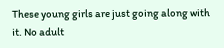These young girls are just going along with it. No adult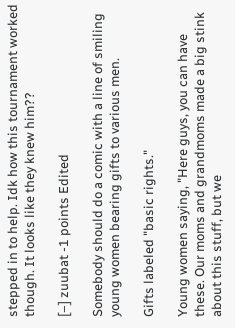stepped in to help. Idk how this tournament worked though. It looks like they knew him??

[–] zuubat -1 points Edited

Somebody should do a comic with a line of smiling young women bearing gifts to various men.

Gifts labeled "basic rights."

Young women saying, "Here guys, you can have these. Our moms and grandmoms made a big stink about this stuff, but we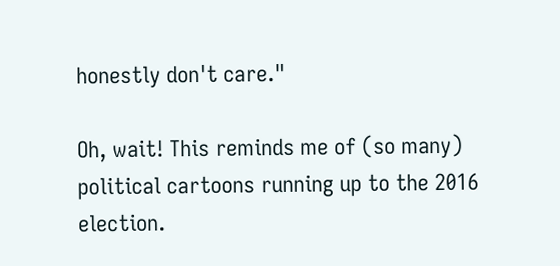honestly don't care."

Oh, wait! This reminds me of (so many) political cartoons running up to the 2016 election.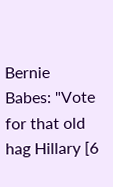Bernie Babes: "Vote for that old hag Hillary [6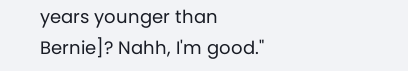years younger than Bernie]? Nahh, I'm good."